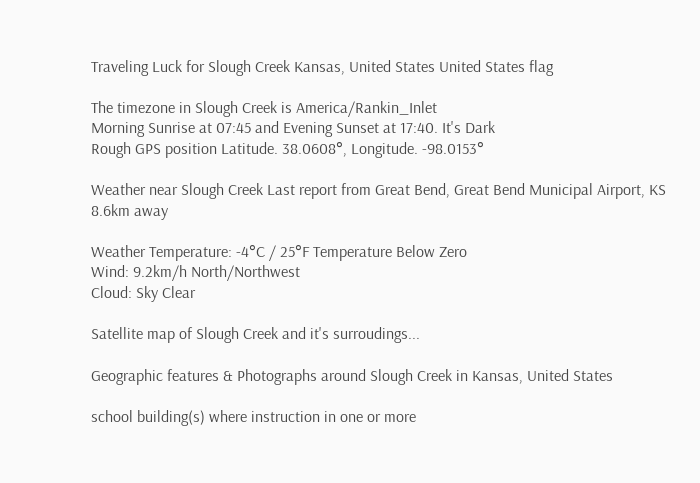Traveling Luck for Slough Creek Kansas, United States United States flag

The timezone in Slough Creek is America/Rankin_Inlet
Morning Sunrise at 07:45 and Evening Sunset at 17:40. It's Dark
Rough GPS position Latitude. 38.0608°, Longitude. -98.0153°

Weather near Slough Creek Last report from Great Bend, Great Bend Municipal Airport, KS 8.6km away

Weather Temperature: -4°C / 25°F Temperature Below Zero
Wind: 9.2km/h North/Northwest
Cloud: Sky Clear

Satellite map of Slough Creek and it's surroudings...

Geographic features & Photographs around Slough Creek in Kansas, United States

school building(s) where instruction in one or more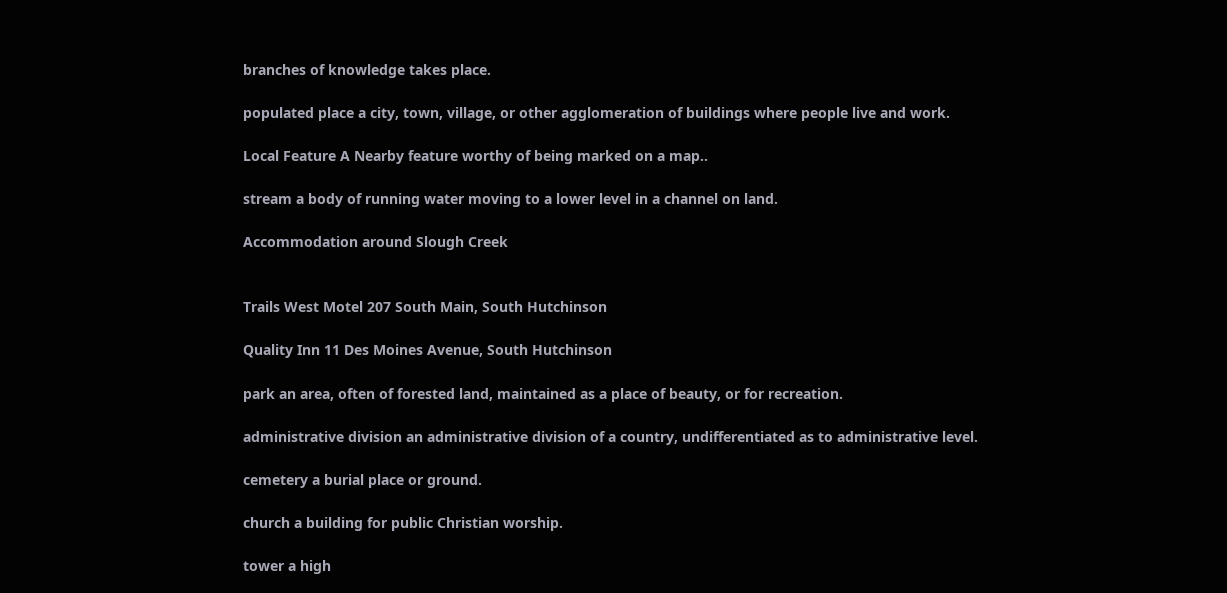branches of knowledge takes place.

populated place a city, town, village, or other agglomeration of buildings where people live and work.

Local Feature A Nearby feature worthy of being marked on a map..

stream a body of running water moving to a lower level in a channel on land.

Accommodation around Slough Creek


Trails West Motel 207 South Main, South Hutchinson

Quality Inn 11 Des Moines Avenue, South Hutchinson

park an area, often of forested land, maintained as a place of beauty, or for recreation.

administrative division an administrative division of a country, undifferentiated as to administrative level.

cemetery a burial place or ground.

church a building for public Christian worship.

tower a high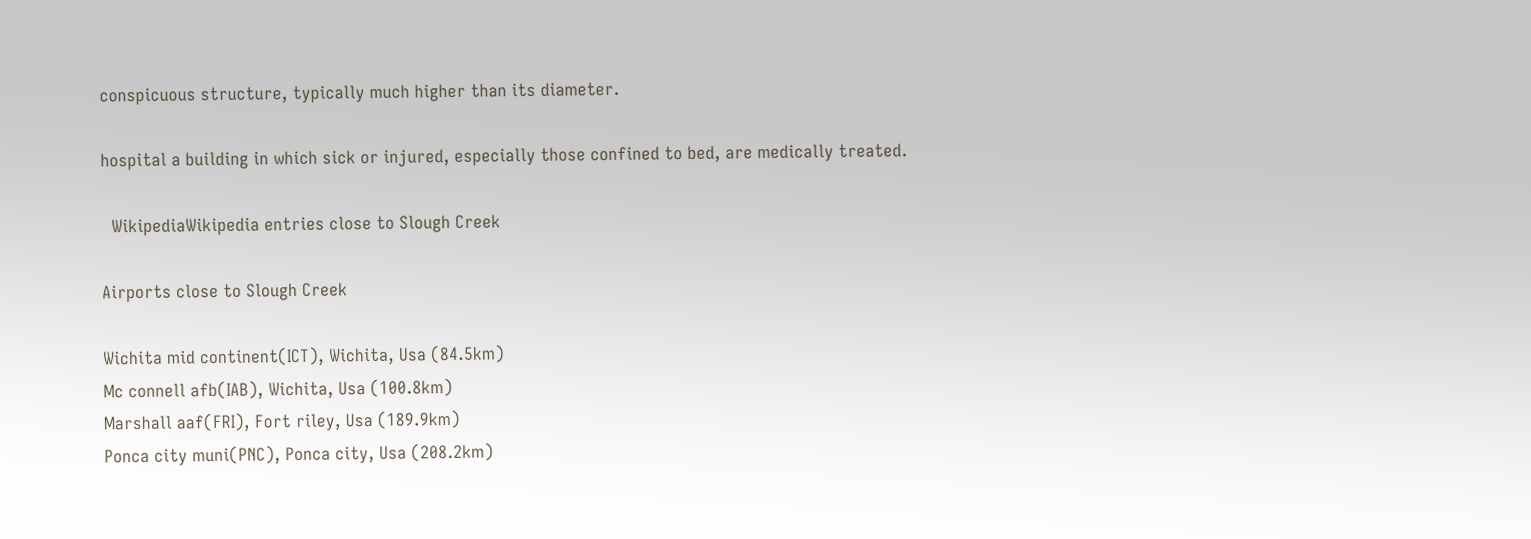conspicuous structure, typically much higher than its diameter.

hospital a building in which sick or injured, especially those confined to bed, are medically treated.

  WikipediaWikipedia entries close to Slough Creek

Airports close to Slough Creek

Wichita mid continent(ICT), Wichita, Usa (84.5km)
Mc connell afb(IAB), Wichita, Usa (100.8km)
Marshall aaf(FRI), Fort riley, Usa (189.9km)
Ponca city muni(PNC), Ponca city, Usa (208.2km)